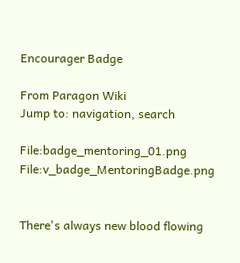Encourager Badge

From Paragon Wiki
Jump to: navigation, search

File:badge_mentoring_01.png File:v_badge_MentoringBadge.png


There's always new blood flowing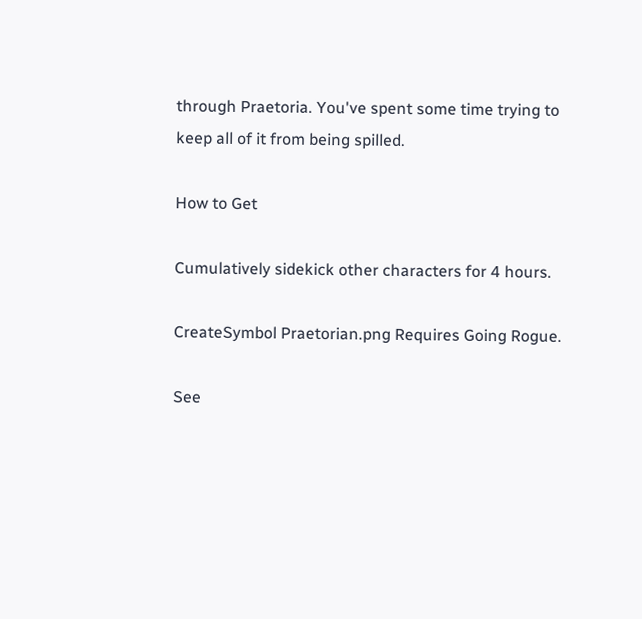through Praetoria. You've spent some time trying to keep all of it from being spilled.

How to Get

Cumulatively sidekick other characters for 4 hours.

CreateSymbol Praetorian.png Requires Going Rogue.

See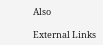Also

External Links